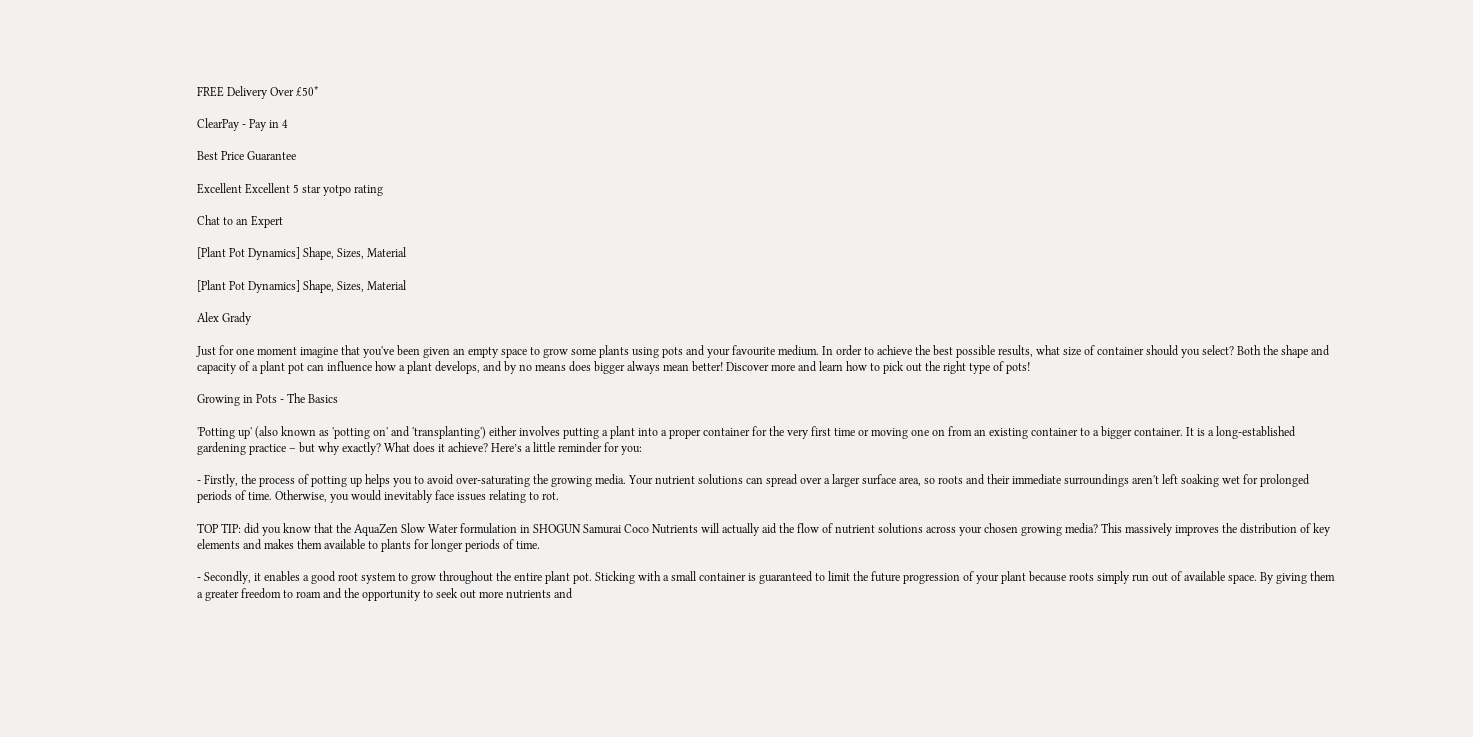FREE Delivery Over £50*

ClearPay - Pay in 4

Best Price Guarantee

Excellent Excellent 5 star yotpo rating

Chat to an Expert

[Plant Pot Dynamics] Shape, Sizes, Material

[Plant Pot Dynamics] Shape, Sizes, Material

Alex Grady

Just for one moment imagine that you've been given an empty space to grow some plants using pots and your favourite medium. In order to achieve the best possible results, what size of container should you select? Both the shape and capacity of a plant pot can influence how a plant develops, and by no means does bigger always mean better! Discover more and learn how to pick out the right type of pots!

Growing in Pots - The Basics

'Potting up' (also known as 'potting on' and 'transplanting') either involves putting a plant into a proper container for the very first time or moving one on from an existing container to a bigger container. It is a long-established gardening practice – but why exactly? What does it achieve? Here’s a little reminder for you:

- Firstly, the process of potting up helps you to avoid over-saturating the growing media. Your nutrient solutions can spread over a larger surface area, so roots and their immediate surroundings aren't left soaking wet for prolonged periods of time. Otherwise, you would inevitably face issues relating to rot.

TOP TIP: did you know that the AquaZen Slow Water formulation in SHOGUN Samurai Coco Nutrients will actually aid the flow of nutrient solutions across your chosen growing media? This massively improves the distribution of key elements and makes them available to plants for longer periods of time.

- Secondly, it enables a good root system to grow throughout the entire plant pot. Sticking with a small container is guaranteed to limit the future progression of your plant because roots simply run out of available space. By giving them a greater freedom to roam and the opportunity to seek out more nutrients and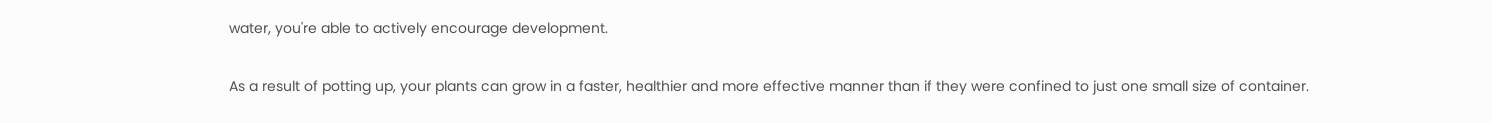water, you're able to actively encourage development.

As a result of potting up, your plants can grow in a faster, healthier and more effective manner than if they were confined to just one small size of container.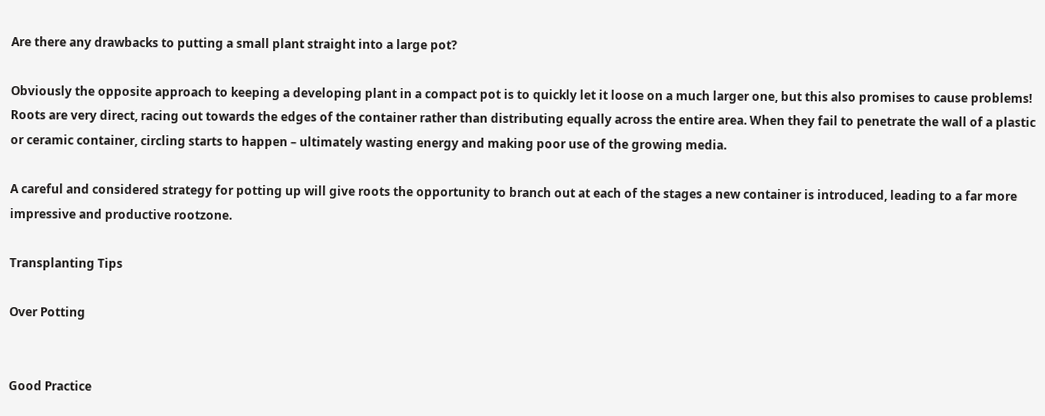Are there any drawbacks to putting a small plant straight into a large pot?

Obviously the opposite approach to keeping a developing plant in a compact pot is to quickly let it loose on a much larger one, but this also promises to cause problems! Roots are very direct, racing out towards the edges of the container rather than distributing equally across the entire area. When they fail to penetrate the wall of a plastic or ceramic container, circling starts to happen – ultimately wasting energy and making poor use of the growing media.

A careful and considered strategy for potting up will give roots the opportunity to branch out at each of the stages a new container is introduced, leading to a far more impressive and productive rootzone.

Transplanting Tips

Over Potting


Good Practice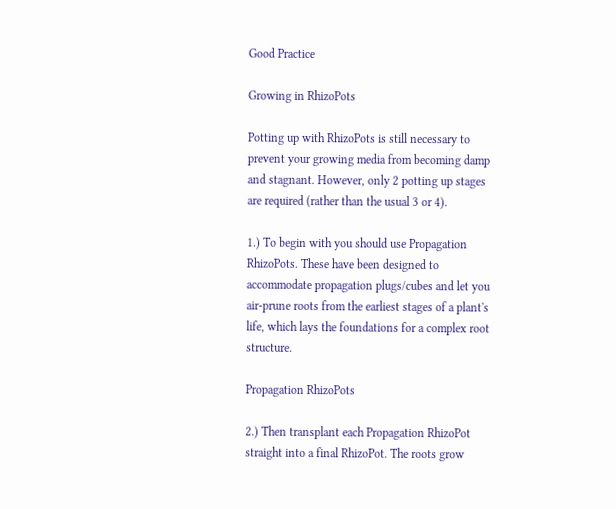Good Practice

Growing in RhizoPots

Potting up with RhizoPots is still necessary to prevent your growing media from becoming damp and stagnant. However, only 2 potting up stages are required (rather than the usual 3 or 4).

1.) To begin with you should use Propagation RhizoPots. These have been designed to accommodate propagation plugs/cubes and let you air-prune roots from the earliest stages of a plant's life, which lays the foundations for a complex root structure.

Propagation RhizoPots

2.) Then transplant each Propagation RhizoPot straight into a final RhizoPot. The roots grow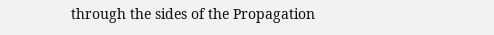through the sides of the Propagation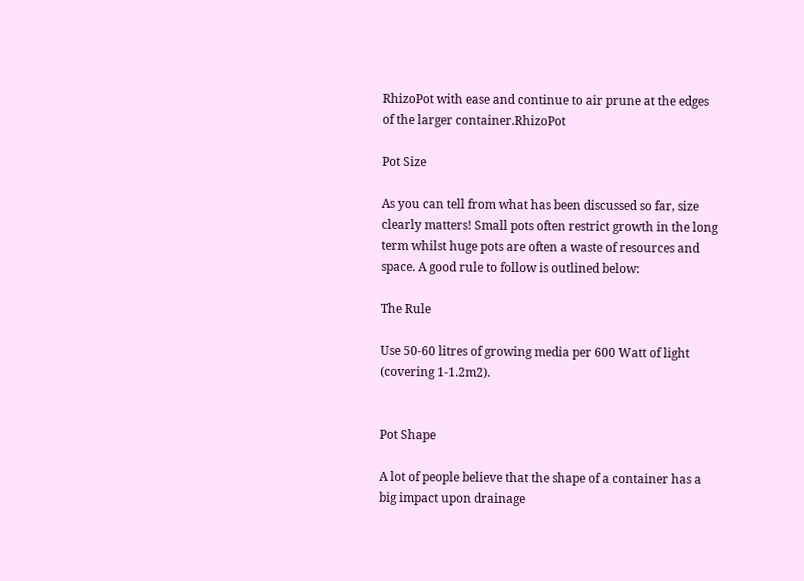RhizoPot with ease and continue to air prune at the edges of the larger container.RhizoPot

Pot Size

As you can tell from what has been discussed so far, size clearly matters! Small pots often restrict growth in the long term whilst huge pots are often a waste of resources and space. A good rule to follow is outlined below:

The Rule

Use 50-60 litres of growing media per 600 Watt of light (covering 1-1.2m2).


Pot Shape

A lot of people believe that the shape of a container has a big impact upon drainage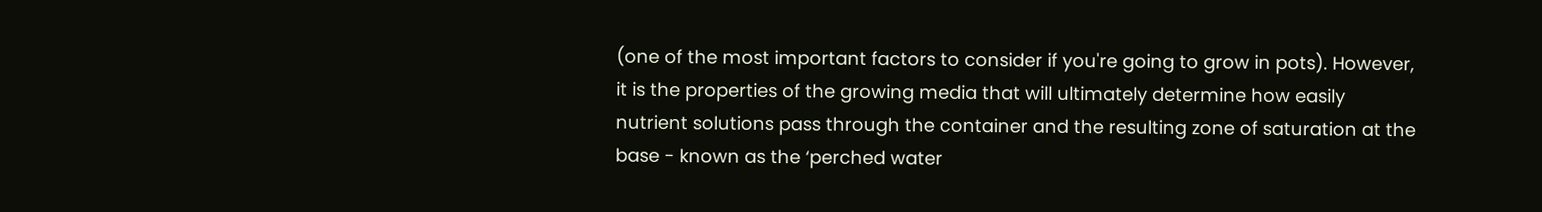(one of the most important factors to consider if you're going to grow in pots). However, it is the properties of the growing media that will ultimately determine how easily nutrient solutions pass through the container and the resulting zone of saturation at the base - known as the ‘perched water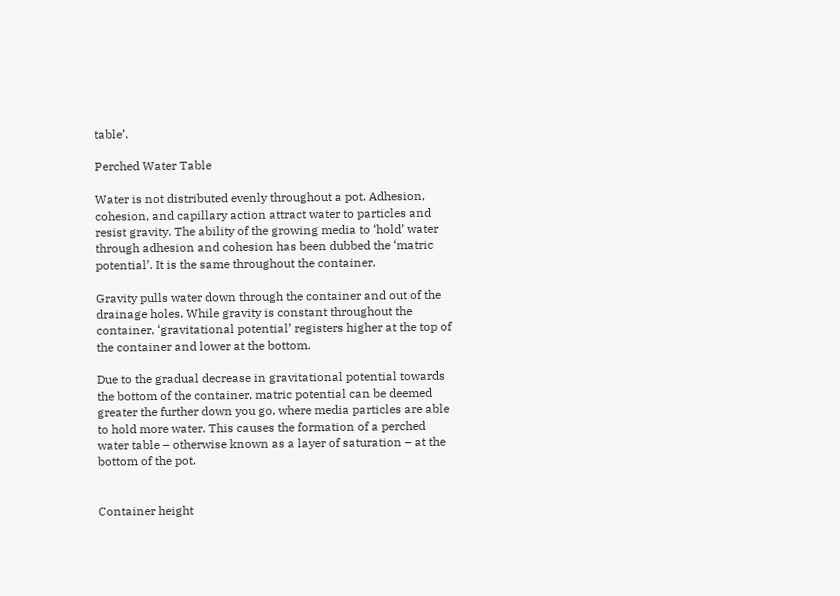table’.

Perched Water Table

Water is not distributed evenly throughout a pot. Adhesion, cohesion, and capillary action attract water to particles and resist gravity. The ability of the growing media to ‘hold’ water through adhesion and cohesion has been dubbed the ‘matric potential’. It is the same throughout the container.

Gravity pulls water down through the container and out of the drainage holes. While gravity is constant throughout the container, ‘gravitational potential’ registers higher at the top of the container and lower at the bottom.

Due to the gradual decrease in gravitational potential towards the bottom of the container, matric potential can be deemed greater the further down you go, where media particles are able to hold more water. This causes the formation of a perched water table – otherwise known as a layer of saturation – at the bottom of the pot.


Container height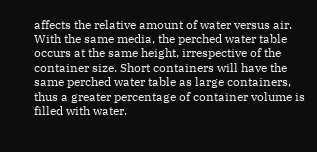affects the relative amount of water versus air. With the same media, the perched water table occurs at the same height, irrespective of the container size. Short containers will have the same perched water table as large containers, thus a greater percentage of container volume is filled with water.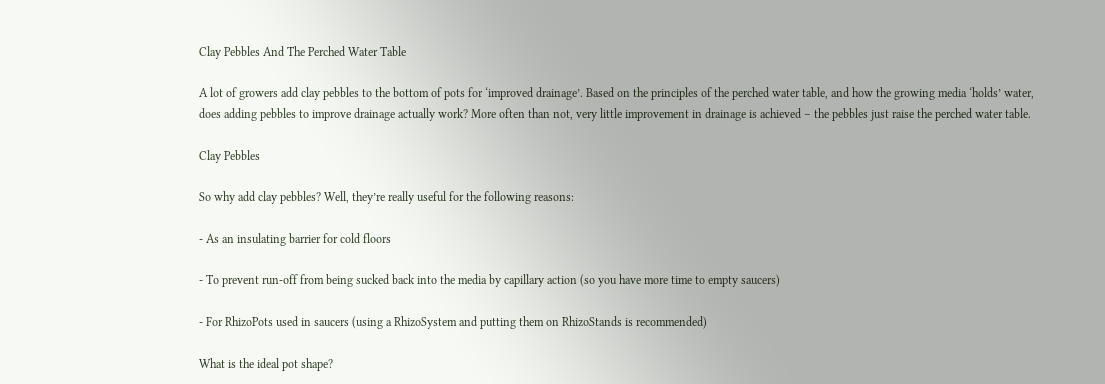Clay Pebbles And The Perched Water Table

A lot of growers add clay pebbles to the bottom of pots for ‘improved drainage’. Based on the principles of the perched water table, and how the growing media ‘holds’ water, does adding pebbles to improve drainage actually work? More often than not, very little improvement in drainage is achieved – the pebbles just raise the perched water table.

Clay Pebbles

So why add clay pebbles? Well, they’re really useful for the following reasons:

- As an insulating barrier for cold floors

- To prevent run-off from being sucked back into the media by capillary action (so you have more time to empty saucers)

- For RhizoPots used in saucers (using a RhizoSystem and putting them on RhizoStands is recommended)

What is the ideal pot shape?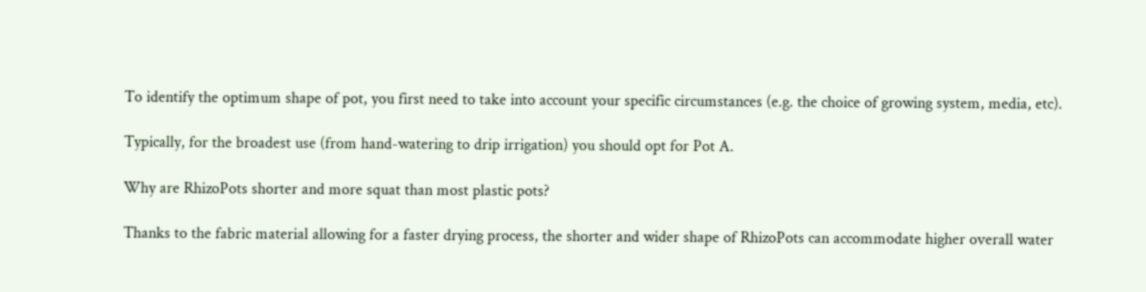To identify the optimum shape of pot, you first need to take into account your specific circumstances (e.g. the choice of growing system, media, etc).

Typically, for the broadest use (from hand-watering to drip irrigation) you should opt for Pot A.

Why are RhizoPots shorter and more squat than most plastic pots?

Thanks to the fabric material allowing for a faster drying process, the shorter and wider shape of RhizoPots can accommodate higher overall water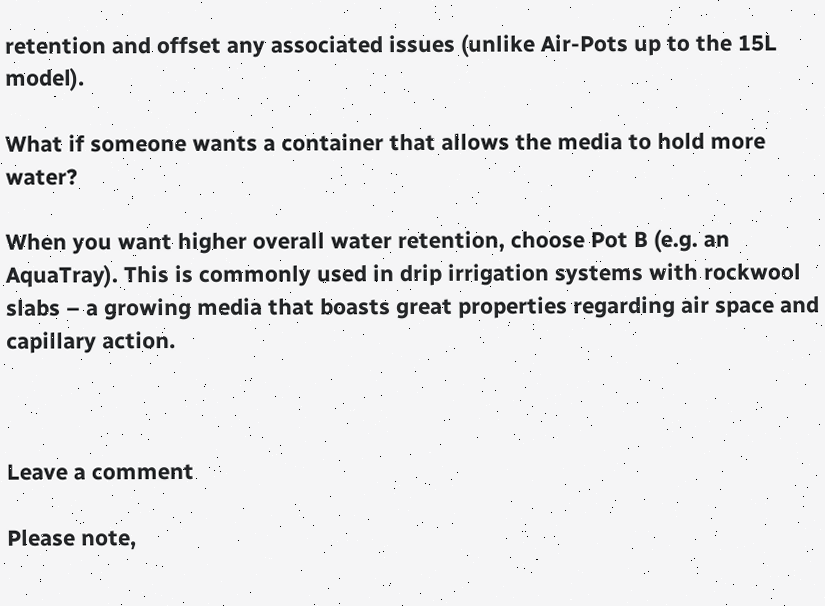retention and offset any associated issues (unlike Air-Pots up to the 15L model).

What if someone wants a container that allows the media to hold more water?

When you want higher overall water retention, choose Pot B (e.g. an AquaTray). This is commonly used in drip irrigation systems with rockwool slabs – a growing media that boasts great properties regarding air space and capillary action.



Leave a comment

Please note,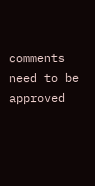comments need to be approved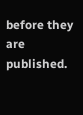before they are published.